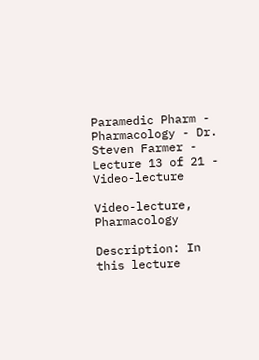Paramedic Pharm - Pharmacology - Dr. Steven Farmer - Lecture 13 of 21 - Video-lecture

Video-lecture, Pharmacology

Description: In this lecture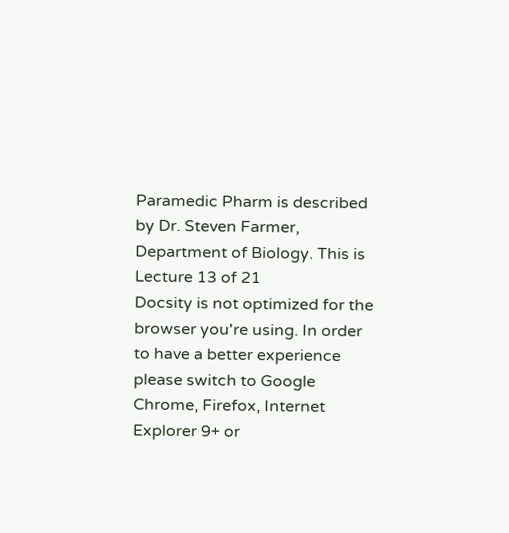Paramedic Pharm is described by Dr. Steven Farmer, Department of Biology. This is Lecture 13 of 21
Docsity is not optimized for the browser you're using. In order to have a better experience please switch to Google Chrome, Firefox, Internet Explorer 9+ or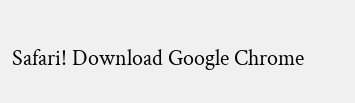Safari! Download Google Chrome